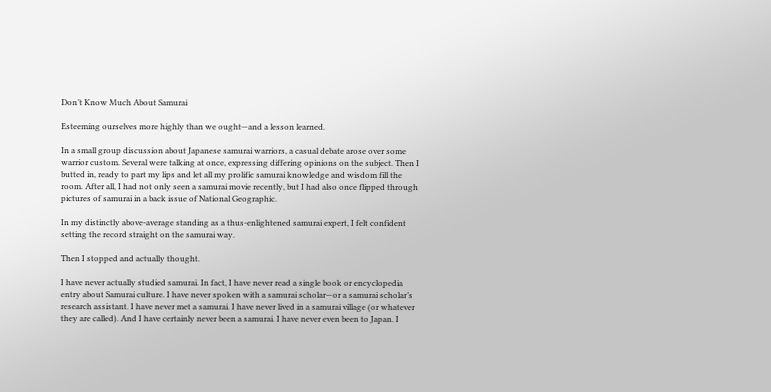Don’t Know Much About Samurai

Esteeming ourselves more highly than we ought—and a lesson learned.

In a small group discussion about Japanese samurai warriors, a casual debate arose over some warrior custom. Several were talking at once, expressing differing opinions on the subject. Then I butted in, ready to part my lips and let all my prolific samurai knowledge and wisdom fill the room. After all, I had not only seen a samurai movie recently, but I had also once flipped through pictures of samurai in a back issue of National Geographic.

In my distinctly above-average standing as a thus-enlightened samurai expert, I felt confident setting the record straight on the samurai way.

Then I stopped and actually thought.

I have never actually studied samurai. In fact, I have never read a single book or encyclopedia entry about Samurai culture. I have never spoken with a samurai scholar—or a samurai scholar’s research assistant. I have never met a samurai. I have never lived in a samurai village (or whatever they are called). And I have certainly never been a samurai. I have never even been to Japan. I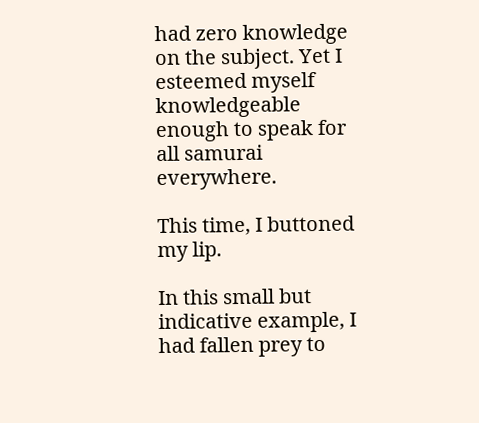had zero knowledge on the subject. Yet I esteemed myself knowledgeable enough to speak for all samurai everywhere.

This time, I buttoned my lip.

In this small but indicative example, I had fallen prey to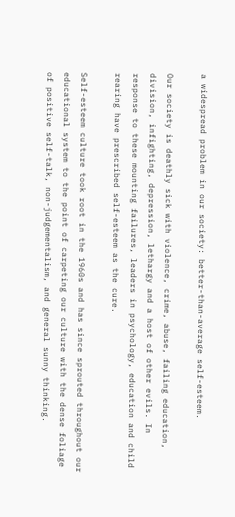a widespread problem in our society: better-than-average self-esteem.

Our society is deathly sick with violence, crime, abuse, failing education, division, infighting, depression, lethargy and a host of other evils. In response to these mounting failures, leaders in psychology, education and child rearing have prescribed self-esteem as the cure.

Self-esteem culture took root in the 1960s and has since sprouted throughout our educational system to the point of carpeting our culture with the dense foliage of positive self-talk, non-judgementalism, and general sunny thinking.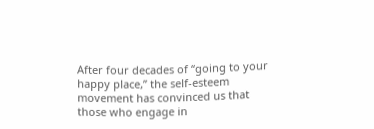After four decades of “going to your happy place,” the self-esteem movement has convinced us that those who engage in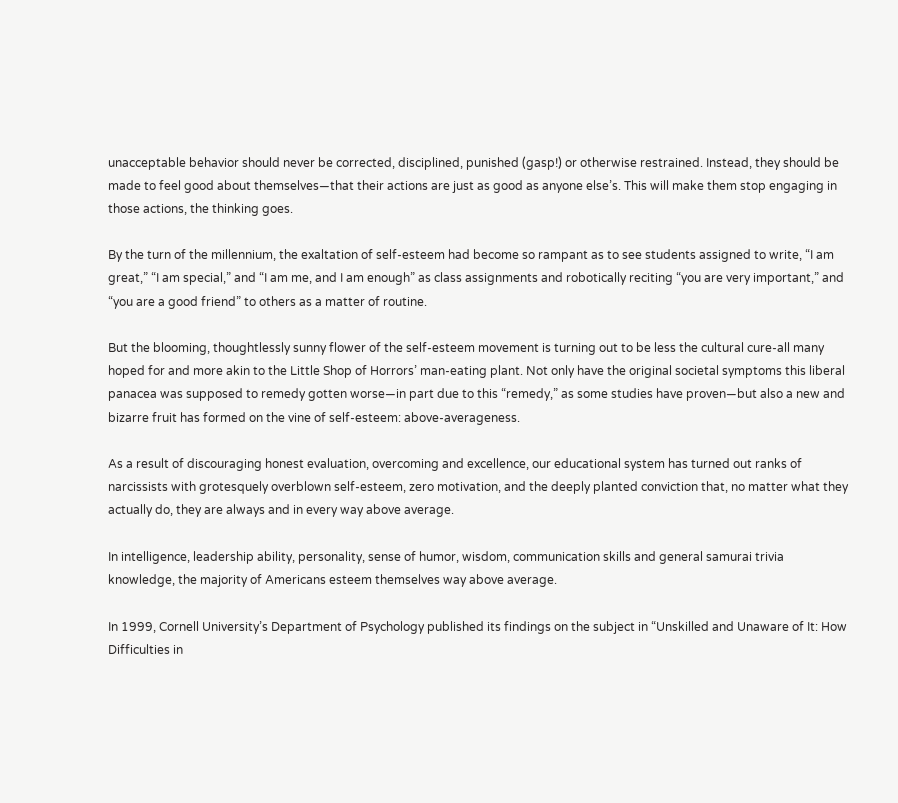unacceptable behavior should never be corrected, disciplined, punished (gasp!) or otherwise restrained. Instead, they should be made to feel good about themselves—that their actions are just as good as anyone else’s. This will make them stop engaging in those actions, the thinking goes.

By the turn of the millennium, the exaltation of self-esteem had become so rampant as to see students assigned to write, “I am great,” “I am special,” and “I am me, and I am enough” as class assignments and robotically reciting “you are very important,” and “you are a good friend” to others as a matter of routine.

But the blooming, thoughtlessly sunny flower of the self-esteem movement is turning out to be less the cultural cure-all many hoped for and more akin to the Little Shop of Horrors’ man-eating plant. Not only have the original societal symptoms this liberal panacea was supposed to remedy gotten worse—in part due to this “remedy,” as some studies have proven—but also a new and bizarre fruit has formed on the vine of self-esteem: above-averageness.

As a result of discouraging honest evaluation, overcoming and excellence, our educational system has turned out ranks of narcissists with grotesquely overblown self-esteem, zero motivation, and the deeply planted conviction that, no matter what they actually do, they are always and in every way above average.

In intelligence, leadership ability, personality, sense of humor, wisdom, communication skills and general samurai trivia knowledge, the majority of Americans esteem themselves way above average.

In 1999, Cornell University’s Department of Psychology published its findings on the subject in “Unskilled and Unaware of It: How Difficulties in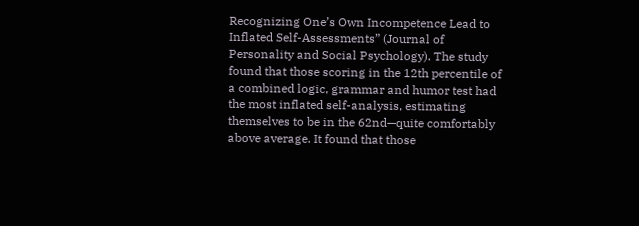Recognizing One’s Own Incompetence Lead to Inflated Self-Assessments” (Journal of Personality and Social Psychology). The study found that those scoring in the 12th percentile of a combined logic, grammar and humor test had the most inflated self-analysis, estimating themselves to be in the 62nd—quite comfortably above average. It found that those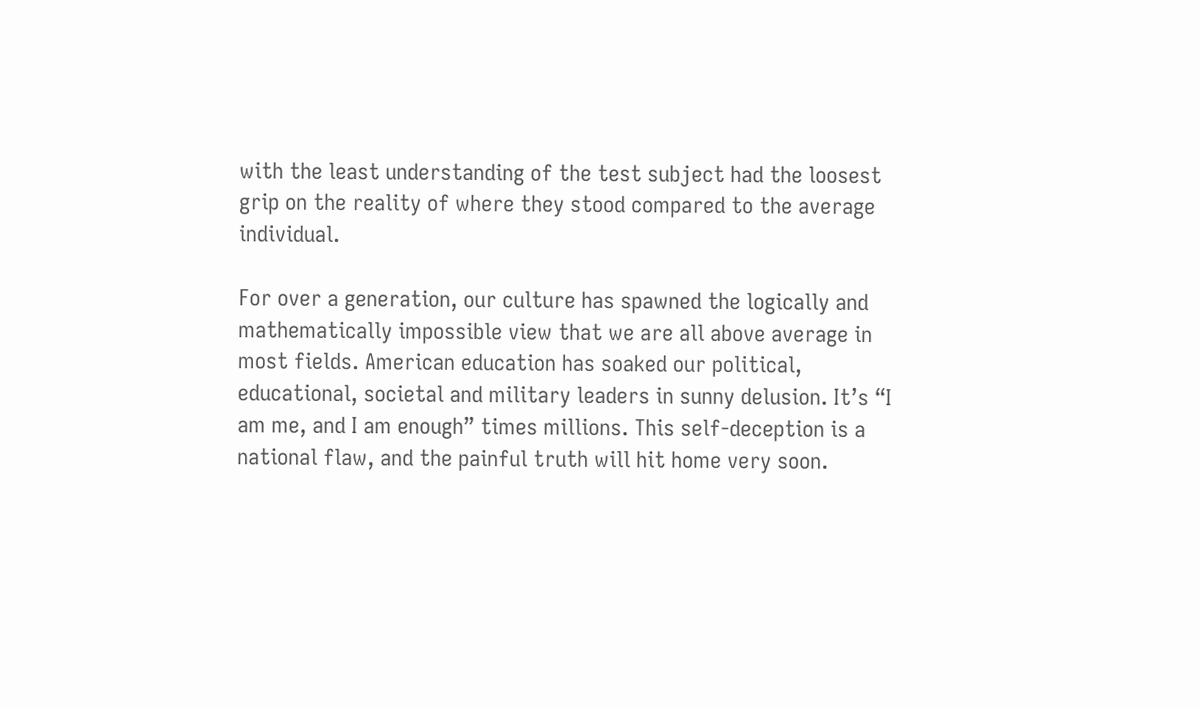with the least understanding of the test subject had the loosest grip on the reality of where they stood compared to the average individual.

For over a generation, our culture has spawned the logically and mathematically impossible view that we are all above average in most fields. American education has soaked our political, educational, societal and military leaders in sunny delusion. It’s “I am me, and I am enough” times millions. This self-deception is a national flaw, and the painful truth will hit home very soon.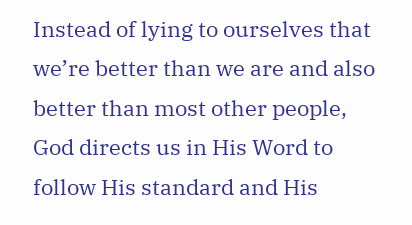Instead of lying to ourselves that we’re better than we are and also better than most other people, God directs us in His Word to follow His standard and His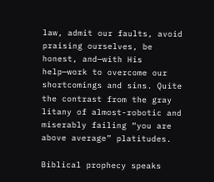law, admit our faults, avoid praising ourselves, be honest, and—with His help—work to overcome our shortcomings and sins. Quite the contrast from the gray litany of almost-robotic and miserably failing “you are above average” platitudes.

Biblical prophecy speaks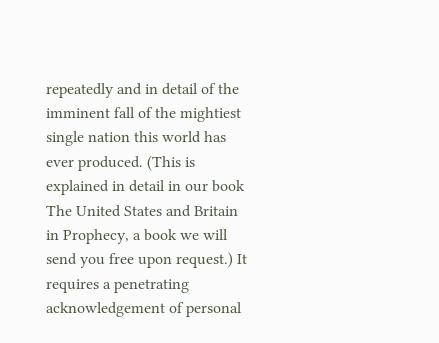repeatedly and in detail of the imminent fall of the mightiest single nation this world has ever produced. (This is explained in detail in our book The United States and Britain in Prophecy, a book we will send you free upon request.) It requires a penetrating acknowledgement of personal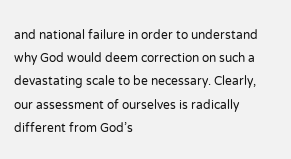and national failure in order to understand why God would deem correction on such a devastating scale to be necessary. Clearly, our assessment of ourselves is radically different from God’s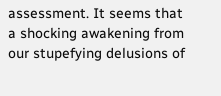assessment. It seems that a shocking awakening from our stupefying delusions of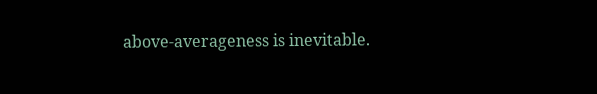above-averageness is inevitable.